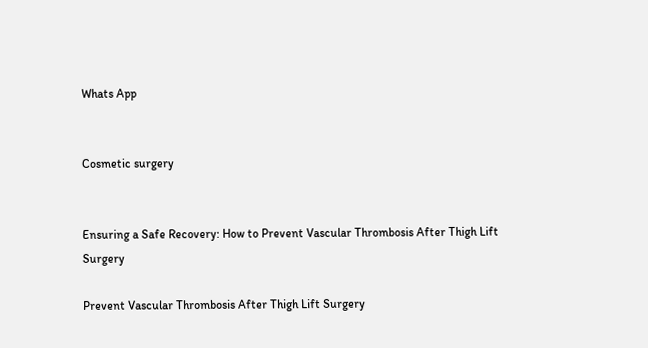Whats App


Cosmetic surgery


Ensuring a Safe Recovery: How to Prevent Vascular Thrombosis After Thigh Lift Surgery

Prevent Vascular Thrombosis After Thigh Lift Surgery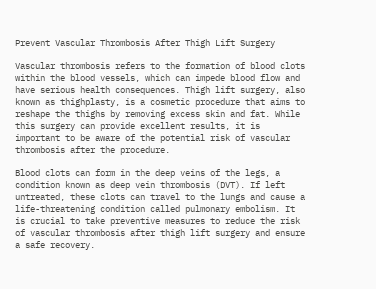Prevent Vascular Thrombosis After Thigh Lift Surgery

Vascular thrombosis refers to the formation of blood clots within the blood vessels, which can impede blood flow and have serious health consequences. Thigh lift surgery, also known as thighplasty, is a cosmetic procedure that aims to reshape the thighs by removing excess skin and fat. While this surgery can provide excellent results, it is important to be aware of the potential risk of vascular thrombosis after the procedure.

Blood clots can form in the deep veins of the legs, a condition known as deep vein thrombosis (DVT). If left untreated, these clots can travel to the lungs and cause a life-threatening condition called pulmonary embolism. It is crucial to take preventive measures to reduce the risk of vascular thrombosis after thigh lift surgery and ensure a safe recovery.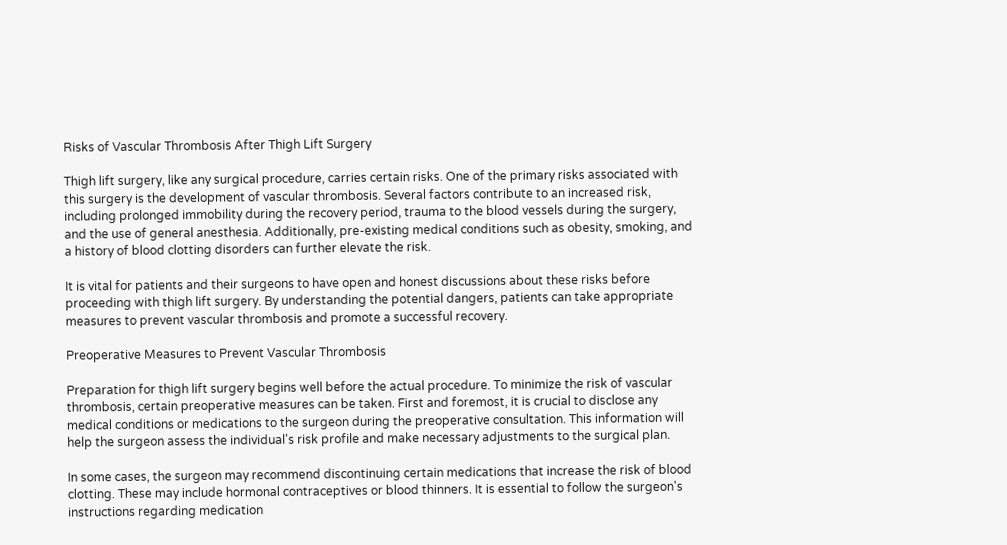Risks of Vascular Thrombosis After Thigh Lift Surgery

Thigh lift surgery, like any surgical procedure, carries certain risks. One of the primary risks associated with this surgery is the development of vascular thrombosis. Several factors contribute to an increased risk, including prolonged immobility during the recovery period, trauma to the blood vessels during the surgery, and the use of general anesthesia. Additionally, pre-existing medical conditions such as obesity, smoking, and a history of blood clotting disorders can further elevate the risk.

It is vital for patients and their surgeons to have open and honest discussions about these risks before proceeding with thigh lift surgery. By understanding the potential dangers, patients can take appropriate measures to prevent vascular thrombosis and promote a successful recovery.

Preoperative Measures to Prevent Vascular Thrombosis

Preparation for thigh lift surgery begins well before the actual procedure. To minimize the risk of vascular thrombosis, certain preoperative measures can be taken. First and foremost, it is crucial to disclose any medical conditions or medications to the surgeon during the preoperative consultation. This information will help the surgeon assess the individual's risk profile and make necessary adjustments to the surgical plan.

In some cases, the surgeon may recommend discontinuing certain medications that increase the risk of blood clotting. These may include hormonal contraceptives or blood thinners. It is essential to follow the surgeon's instructions regarding medication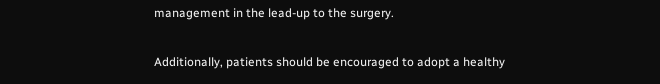management in the lead-up to the surgery.

Additionally, patients should be encouraged to adopt a healthy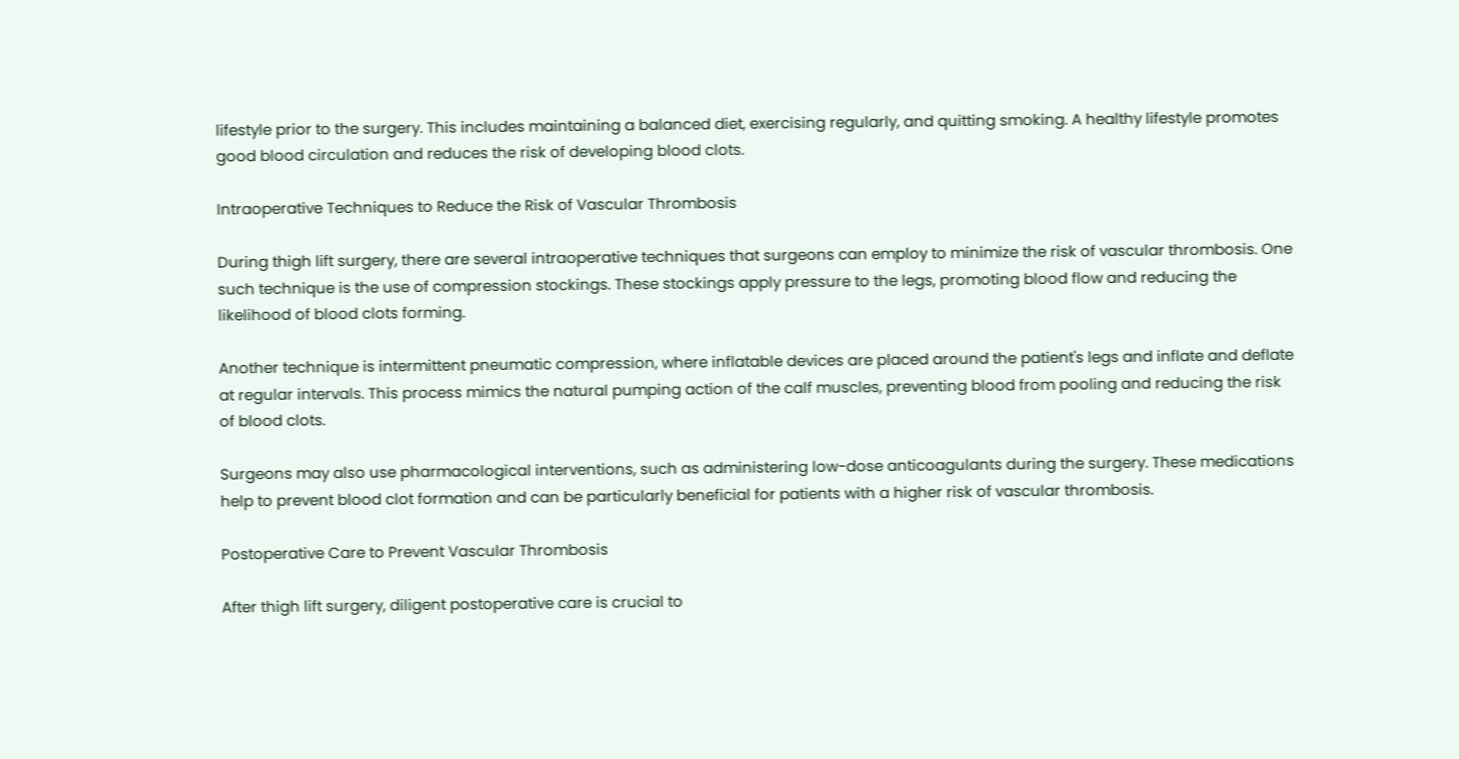lifestyle prior to the surgery. This includes maintaining a balanced diet, exercising regularly, and quitting smoking. A healthy lifestyle promotes good blood circulation and reduces the risk of developing blood clots.

Intraoperative Techniques to Reduce the Risk of Vascular Thrombosis

During thigh lift surgery, there are several intraoperative techniques that surgeons can employ to minimize the risk of vascular thrombosis. One such technique is the use of compression stockings. These stockings apply pressure to the legs, promoting blood flow and reducing the likelihood of blood clots forming.

Another technique is intermittent pneumatic compression, where inflatable devices are placed around the patient's legs and inflate and deflate at regular intervals. This process mimics the natural pumping action of the calf muscles, preventing blood from pooling and reducing the risk of blood clots.

Surgeons may also use pharmacological interventions, such as administering low-dose anticoagulants during the surgery. These medications help to prevent blood clot formation and can be particularly beneficial for patients with a higher risk of vascular thrombosis.

Postoperative Care to Prevent Vascular Thrombosis

After thigh lift surgery, diligent postoperative care is crucial to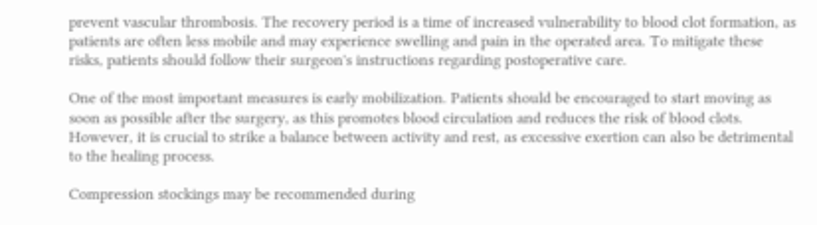prevent vascular thrombosis. The recovery period is a time of increased vulnerability to blood clot formation, as patients are often less mobile and may experience swelling and pain in the operated area. To mitigate these risks, patients should follow their surgeon's instructions regarding postoperative care.

One of the most important measures is early mobilization. Patients should be encouraged to start moving as soon as possible after the surgery, as this promotes blood circulation and reduces the risk of blood clots. However, it is crucial to strike a balance between activity and rest, as excessive exertion can also be detrimental to the healing process.

Compression stockings may be recommended during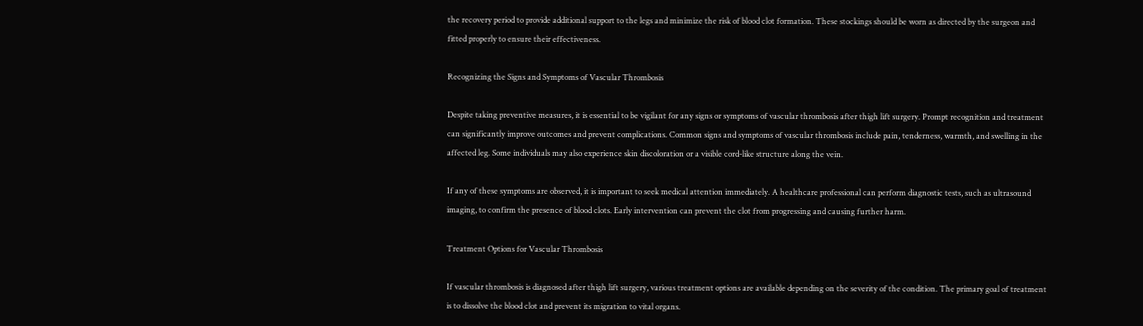the recovery period to provide additional support to the legs and minimize the risk of blood clot formation. These stockings should be worn as directed by the surgeon and fitted properly to ensure their effectiveness.

Recognizing the Signs and Symptoms of Vascular Thrombosis

Despite taking preventive measures, it is essential to be vigilant for any signs or symptoms of vascular thrombosis after thigh lift surgery. Prompt recognition and treatment can significantly improve outcomes and prevent complications. Common signs and symptoms of vascular thrombosis include pain, tenderness, warmth, and swelling in the affected leg. Some individuals may also experience skin discoloration or a visible cord-like structure along the vein.

If any of these symptoms are observed, it is important to seek medical attention immediately. A healthcare professional can perform diagnostic tests, such as ultrasound imaging, to confirm the presence of blood clots. Early intervention can prevent the clot from progressing and causing further harm.

Treatment Options for Vascular Thrombosis

If vascular thrombosis is diagnosed after thigh lift surgery, various treatment options are available depending on the severity of the condition. The primary goal of treatment is to dissolve the blood clot and prevent its migration to vital organs.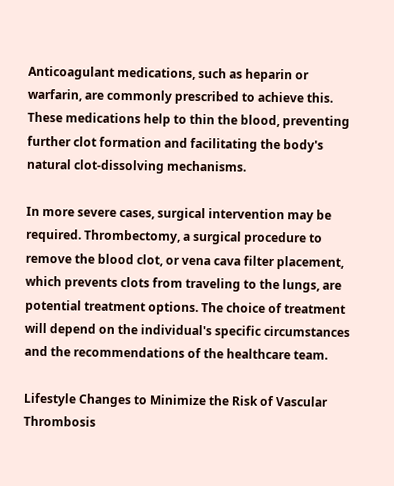Anticoagulant medications, such as heparin or warfarin, are commonly prescribed to achieve this. These medications help to thin the blood, preventing further clot formation and facilitating the body's natural clot-dissolving mechanisms.

In more severe cases, surgical intervention may be required. Thrombectomy, a surgical procedure to remove the blood clot, or vena cava filter placement, which prevents clots from traveling to the lungs, are potential treatment options. The choice of treatment will depend on the individual's specific circumstances and the recommendations of the healthcare team.

Lifestyle Changes to Minimize the Risk of Vascular Thrombosis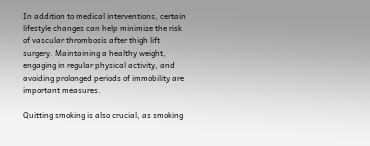In addition to medical interventions, certain lifestyle changes can help minimize the risk of vascular thrombosis after thigh lift surgery. Maintaining a healthy weight, engaging in regular physical activity, and avoiding prolonged periods of immobility are important measures.

Quitting smoking is also crucial, as smoking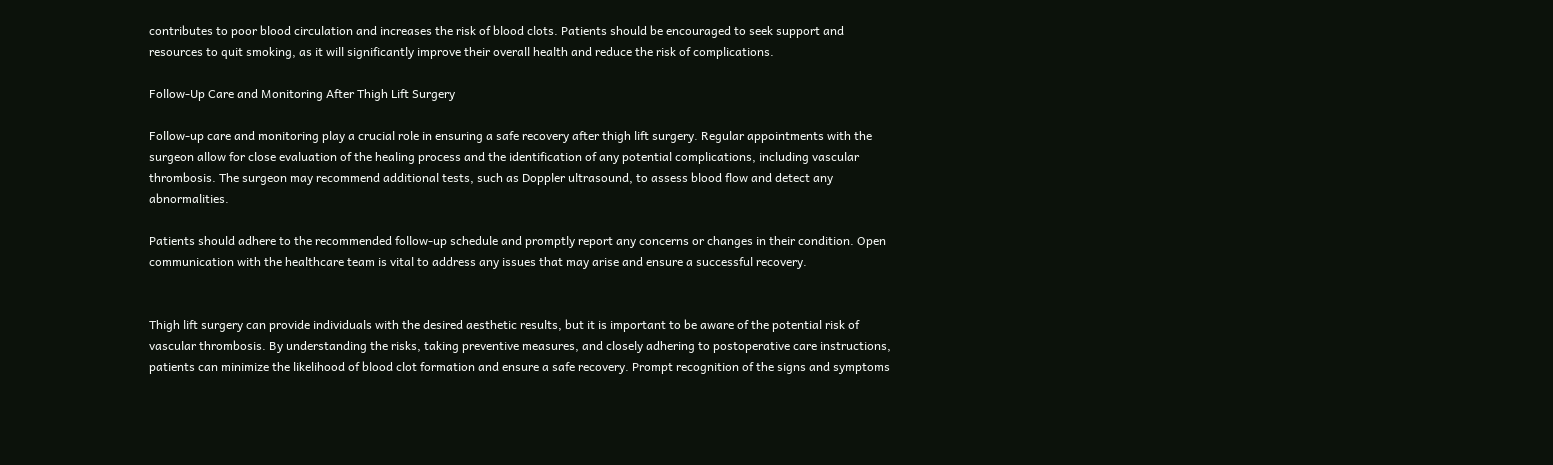contributes to poor blood circulation and increases the risk of blood clots. Patients should be encouraged to seek support and resources to quit smoking, as it will significantly improve their overall health and reduce the risk of complications.

Follow-Up Care and Monitoring After Thigh Lift Surgery

Follow-up care and monitoring play a crucial role in ensuring a safe recovery after thigh lift surgery. Regular appointments with the surgeon allow for close evaluation of the healing process and the identification of any potential complications, including vascular thrombosis. The surgeon may recommend additional tests, such as Doppler ultrasound, to assess blood flow and detect any abnormalities.

Patients should adhere to the recommended follow-up schedule and promptly report any concerns or changes in their condition. Open communication with the healthcare team is vital to address any issues that may arise and ensure a successful recovery.


Thigh lift surgery can provide individuals with the desired aesthetic results, but it is important to be aware of the potential risk of vascular thrombosis. By understanding the risks, taking preventive measures, and closely adhering to postoperative care instructions, patients can minimize the likelihood of blood clot formation and ensure a safe recovery. Prompt recognition of the signs and symptoms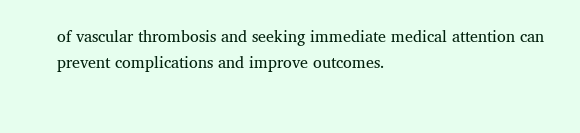of vascular thrombosis and seeking immediate medical attention can prevent complications and improve outcomes.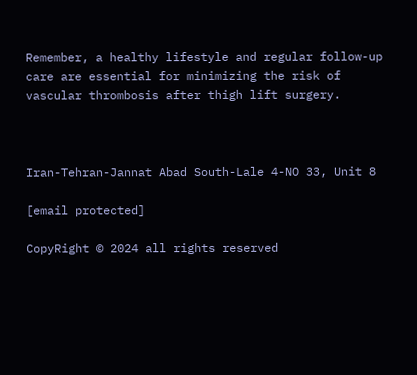Remember, a healthy lifestyle and regular follow-up care are essential for minimizing the risk of vascular thrombosis after thigh lift surgery.



Iran-Tehran-Jannat Abad South-Lale 4-NO 33, Unit 8

[email protected]

CopyRight © 2024 all rights reserved